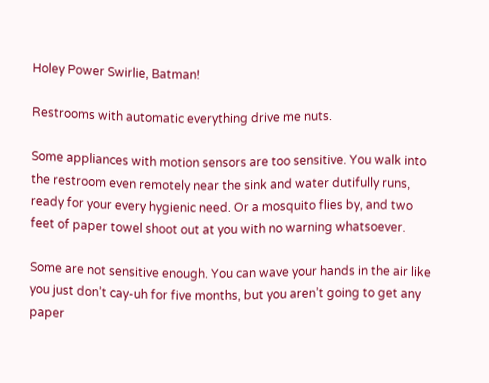Holey Power Swirlie, Batman!

Restrooms with automatic everything drive me nuts.

Some appliances with motion sensors are too sensitive. You walk into the restroom even remotely near the sink and water dutifully runs, ready for your every hygienic need. Or a mosquito flies by, and two feet of paper towel shoot out at you with no warning whatsoever.

Some are not sensitive enough. You can wave your hands in the air like you just don’t cay-uh for five months, but you aren’t going to get any paper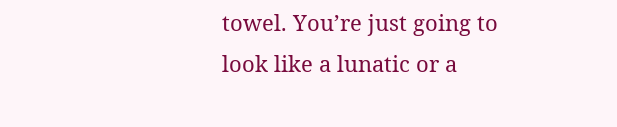towel. You’re just going to look like a lunatic or a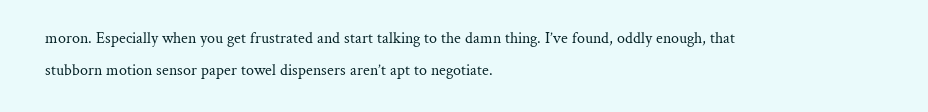moron. Especially when you get frustrated and start talking to the damn thing. I’ve found, oddly enough, that stubborn motion sensor paper towel dispensers aren’t apt to negotiate.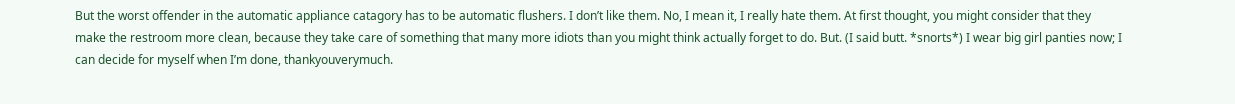But the worst offender in the automatic appliance catagory has to be automatic flushers. I don’t like them. No, I mean it, I really hate them. At first thought, you might consider that they make the restroom more clean, because they take care of something that many more idiots than you might think actually forget to do. But. (I said butt. *snorts*) I wear big girl panties now; I can decide for myself when I’m done, thankyouverymuch.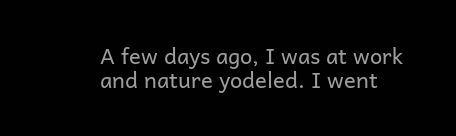A few days ago, I was at work and nature yodeled. I went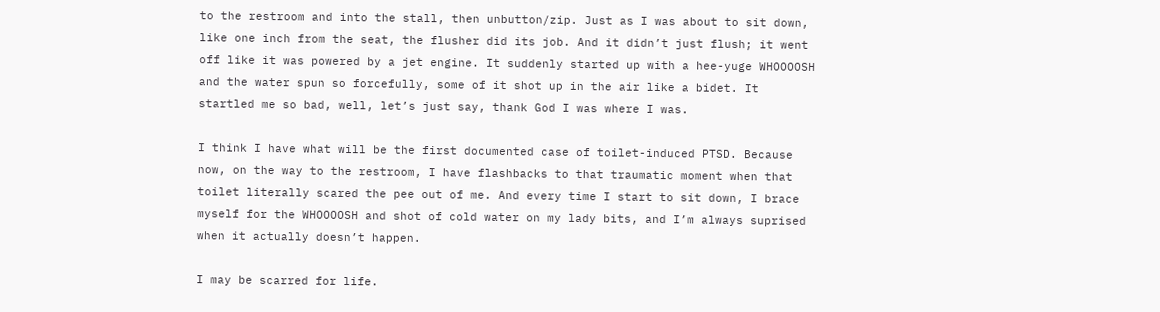to the restroom and into the stall, then unbutton/zip. Just as I was about to sit down, like one inch from the seat, the flusher did its job. And it didn’t just flush; it went off like it was powered by a jet engine. It suddenly started up with a hee-yuge WHOOOOSH and the water spun so forcefully, some of it shot up in the air like a bidet. It startled me so bad, well, let’s just say, thank God I was where I was.

I think I have what will be the first documented case of toilet-induced PTSD. Because now, on the way to the restroom, I have flashbacks to that traumatic moment when that toilet literally scared the pee out of me. And every time I start to sit down, I brace myself for the WHOOOOSH and shot of cold water on my lady bits, and I’m always suprised when it actually doesn’t happen.

I may be scarred for life.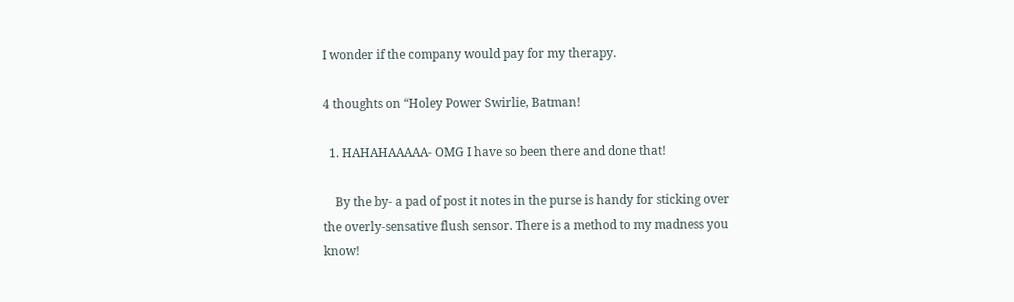I wonder if the company would pay for my therapy.

4 thoughts on “Holey Power Swirlie, Batman!

  1. HAHAHAAAAA- OMG I have so been there and done that!

    By the by- a pad of post it notes in the purse is handy for sticking over the overly-sensative flush sensor. There is a method to my madness you know!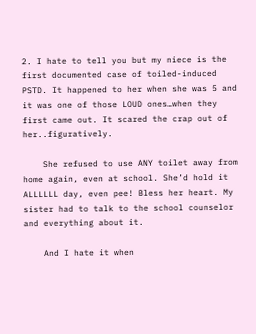2. I hate to tell you but my niece is the first documented case of toiled-induced PSTD. It happened to her when she was 5 and it was one of those LOUD ones…when they first came out. It scared the crap out of her..figuratively.

    She refused to use ANY toilet away from home again, even at school. She’d hold it ALLLLLL day, even pee! Bless her heart. My sister had to talk to the school counselor and everything about it.

    And I hate it when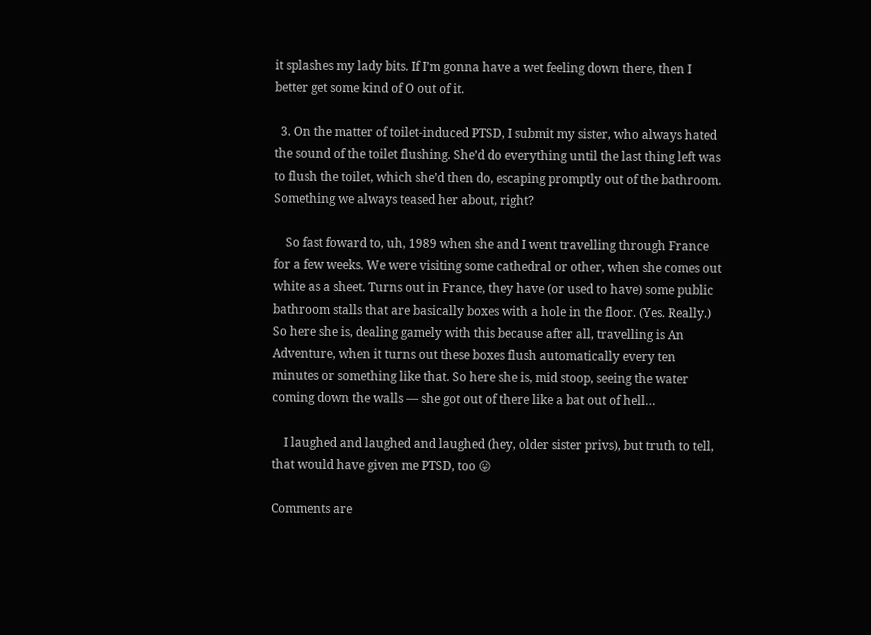it splashes my lady bits. If I’m gonna have a wet feeling down there, then I better get some kind of O out of it.

  3. On the matter of toilet-induced PTSD, I submit my sister, who always hated the sound of the toilet flushing. She’d do everything until the last thing left was to flush the toilet, which she’d then do, escaping promptly out of the bathroom. Something we always teased her about, right?

    So fast foward to, uh, 1989 when she and I went travelling through France for a few weeks. We were visiting some cathedral or other, when she comes out white as a sheet. Turns out in France, they have (or used to have) some public bathroom stalls that are basically boxes with a hole in the floor. (Yes. Really.) So here she is, dealing gamely with this because after all, travelling is An Adventure, when it turns out these boxes flush automatically every ten minutes or something like that. So here she is, mid stoop, seeing the water coming down the walls — she got out of there like a bat out of hell…

    I laughed and laughed and laughed (hey, older sister privs), but truth to tell, that would have given me PTSD, too 😛

Comments are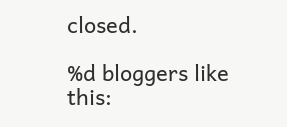closed.

%d bloggers like this: